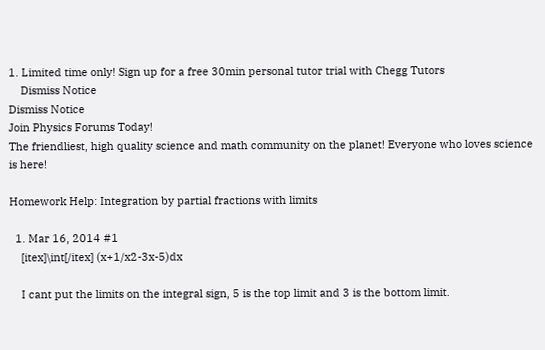1. Limited time only! Sign up for a free 30min personal tutor trial with Chegg Tutors
    Dismiss Notice
Dismiss Notice
Join Physics Forums Today!
The friendliest, high quality science and math community on the planet! Everyone who loves science is here!

Homework Help: Integration by partial fractions with limits

  1. Mar 16, 2014 #1
    [itex]\int[/itex] (x+1/x2-3x-5)dx

    I cant put the limits on the integral sign, 5 is the top limit and 3 is the bottom limit.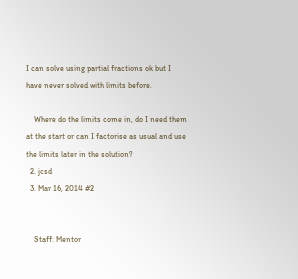I can solve using partial fractions ok but I have never solved with limits before.

    Where do the limits come in, do I need them at the start or can I factorise as usual and use the limits later in the solution?
  2. jcsd
  3. Mar 16, 2014 #2


    Staff: Mentor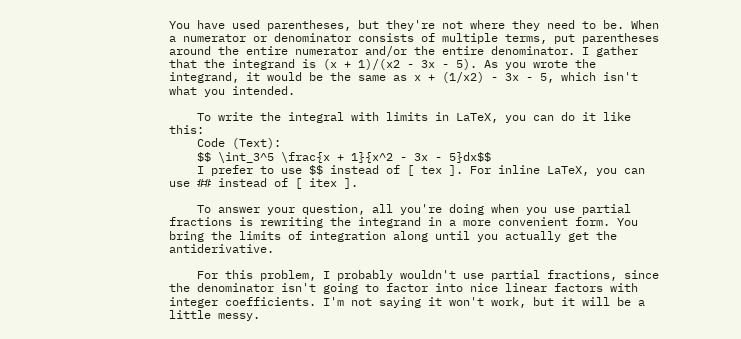You have used parentheses, but they're not where they need to be. When a numerator or denominator consists of multiple terms, put parentheses around the entire numerator and/or the entire denominator. I gather that the integrand is (x + 1)/(x2 - 3x - 5). As you wrote the integrand, it would be the same as x + (1/x2) - 3x - 5, which isn't what you intended.

    To write the integral with limits in LaTeX, you can do it like this:
    Code (Text):
    $$ \int_3^5 \frac{x + 1}{x^2 - 3x - 5}dx$$
    I prefer to use $$ instead of [ tex ]. For inline LaTeX, you can use ## instead of [ itex ].

    To answer your question, all you're doing when you use partial fractions is rewriting the integrand in a more convenient form. You bring the limits of integration along until you actually get the antiderivative.

    For this problem, I probably wouldn't use partial fractions, since the denominator isn't going to factor into nice linear factors with integer coefficients. I'm not saying it won't work, but it will be a little messy.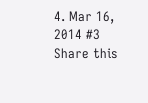4. Mar 16, 2014 #3
Share this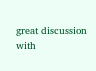great discussion with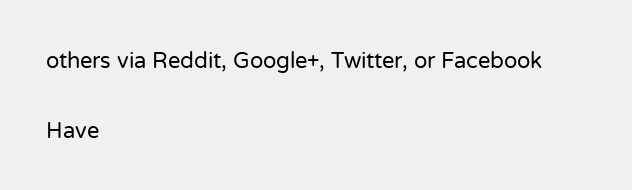others via Reddit, Google+, Twitter, or Facebook

Have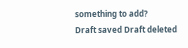something to add?
Draft saved Draft deleted